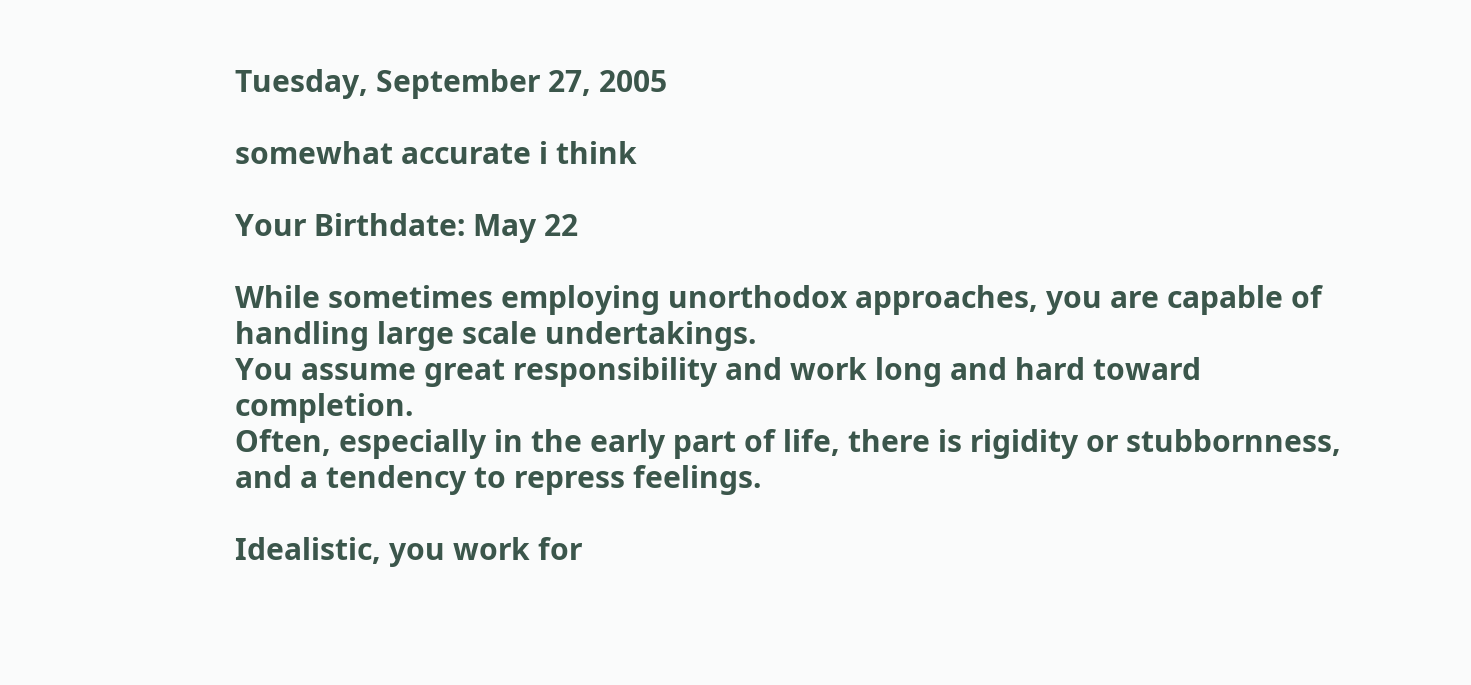Tuesday, September 27, 2005

somewhat accurate i think

Your Birthdate: May 22

While sometimes employing unorthodox approaches, you are capable of handling large scale undertakings.
You assume great responsibility and work long and hard toward completion.
Often, especially in the early part of life, there is rigidity or stubbornness, and a tendency to repress feelings.

Idealistic, you work for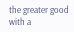the greater good with a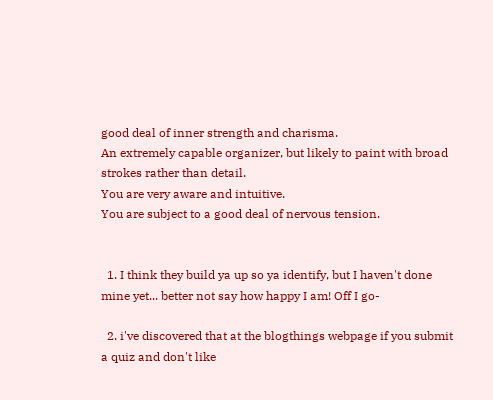good deal of inner strength and charisma.
An extremely capable organizer, but likely to paint with broad strokes rather than detail.
You are very aware and intuitive.
You are subject to a good deal of nervous tension.


  1. I think they build ya up so ya identify, but I haven't done mine yet... better not say how happy I am! Off I go-

  2. i've discovered that at the blogthings webpage if you submit a quiz and don't like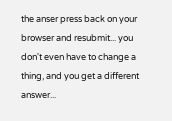the anser press back on your browser and resubmit... you don't even have to change a thing, and you get a different answer...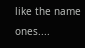like the name ones....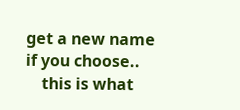get a new name if you choose..
    this is what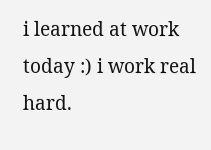i learned at work today :) i work real hard.